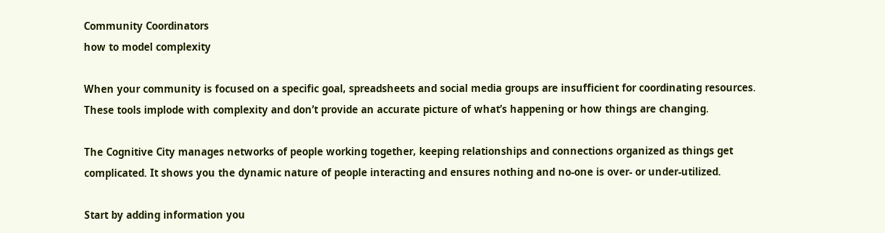Community Coordinators
how to model complexity

When your community is focused on a specific goal, spreadsheets and social media groups are insufficient for coordinating resources. These tools implode with complexity and don’t provide an accurate picture of what’s happening or how things are changing.

The Cognitive City manages networks of people working together, keeping relationships and connections organized as things get complicated. It shows you the dynamic nature of people interacting and ensures nothing and no-one is over- or under-utilized.

Start by adding information you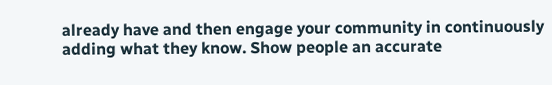already have and then engage your community in continuously adding what they know. Show people an accurate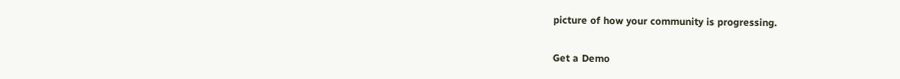picture of how your community is progressing.

Get a Demo